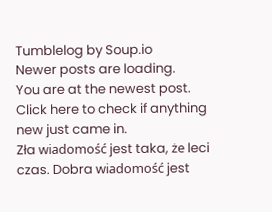Tumblelog by Soup.io
Newer posts are loading.
You are at the newest post.
Click here to check if anything new just came in.
Zła wiadomość jest taka, że leci czas. Dobra wiadomość jest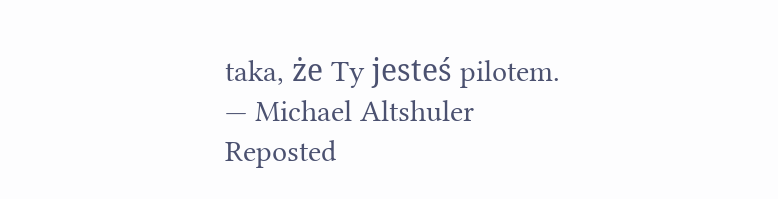taka, że Ty jesteś pilotem.
— Michael Altshuler
Reposted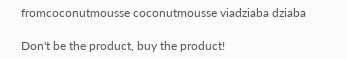fromcoconutmousse coconutmousse viadziaba dziaba

Don't be the product, buy the product!